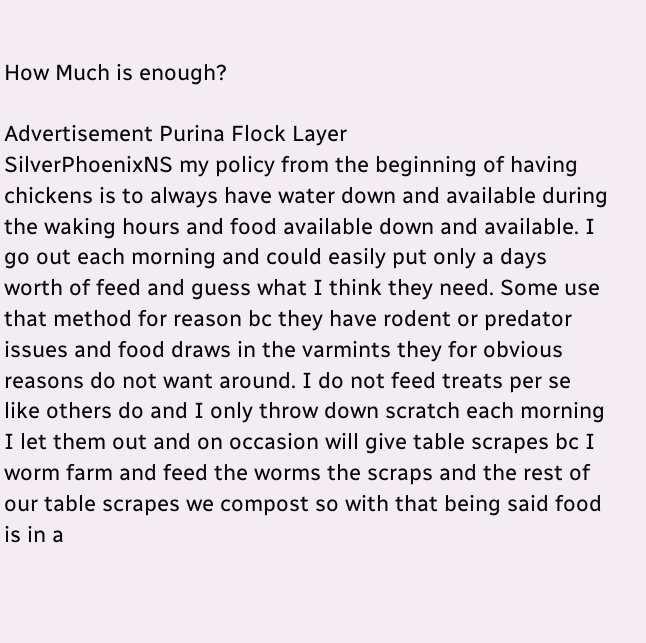How Much is enough?

Advertisement Purina Flock Layer
SilverPhoenixNS my policy from the beginning of having chickens is to always have water down and available during the waking hours and food available down and available. I go out each morning and could easily put only a days worth of feed and guess what I think they need. Some use that method for reason bc they have rodent or predator issues and food draws in the varmints they for obvious reasons do not want around. I do not feed treats per se like others do and I only throw down scratch each morning I let them out and on occasion will give table scrapes bc I worm farm and feed the worms the scraps and the rest of our table scrapes we compost so with that being said food is in a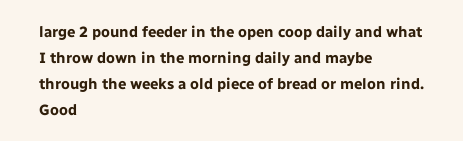large 2 pound feeder in the open coop daily and what I throw down in the morning daily and maybe through the weeks a old piece of bread or melon rind. Good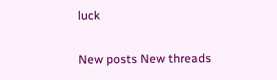luck

New posts New threads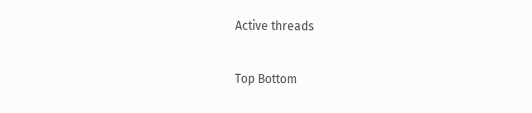Active threads

Top Bottom